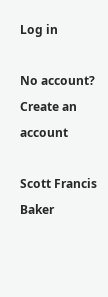Log in

No account? Create an account

Scott Francis Baker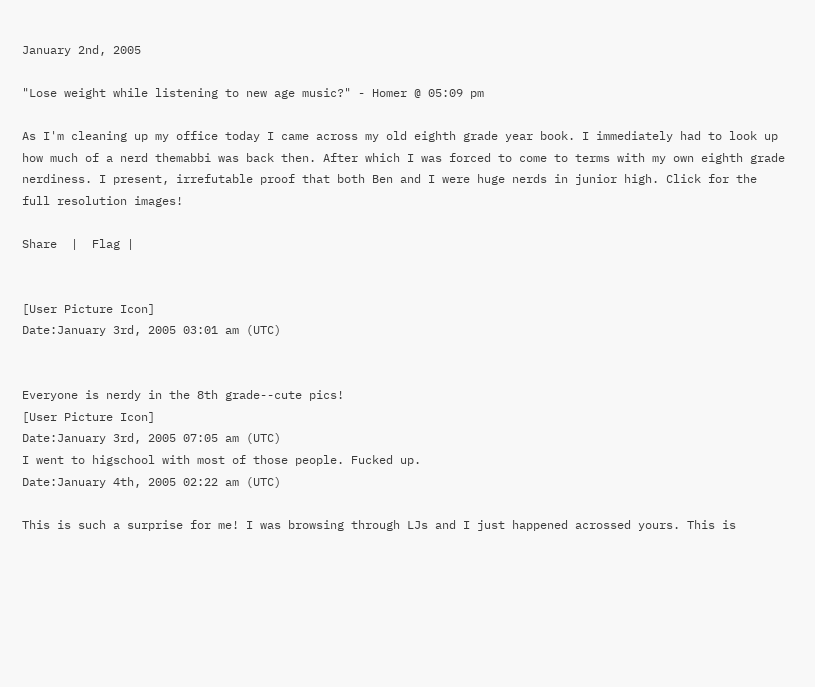January 2nd, 2005

"Lose weight while listening to new age music?" - Homer @ 05:09 pm

As I'm cleaning up my office today I came across my old eighth grade year book. I immediately had to look up how much of a nerd themabbi was back then. After which I was forced to come to terms with my own eighth grade nerdiness. I present, irrefutable proof that both Ben and I were huge nerds in junior high. Click for the full resolution images!

Share  |  Flag |


[User Picture Icon]
Date:January 3rd, 2005 03:01 am (UTC)


Everyone is nerdy in the 8th grade--cute pics!
[User Picture Icon]
Date:January 3rd, 2005 07:05 am (UTC)
I went to higschool with most of those people. Fucked up.
Date:January 4th, 2005 02:22 am (UTC)

This is such a surprise for me! I was browsing through LJs and I just happened acrossed yours. This is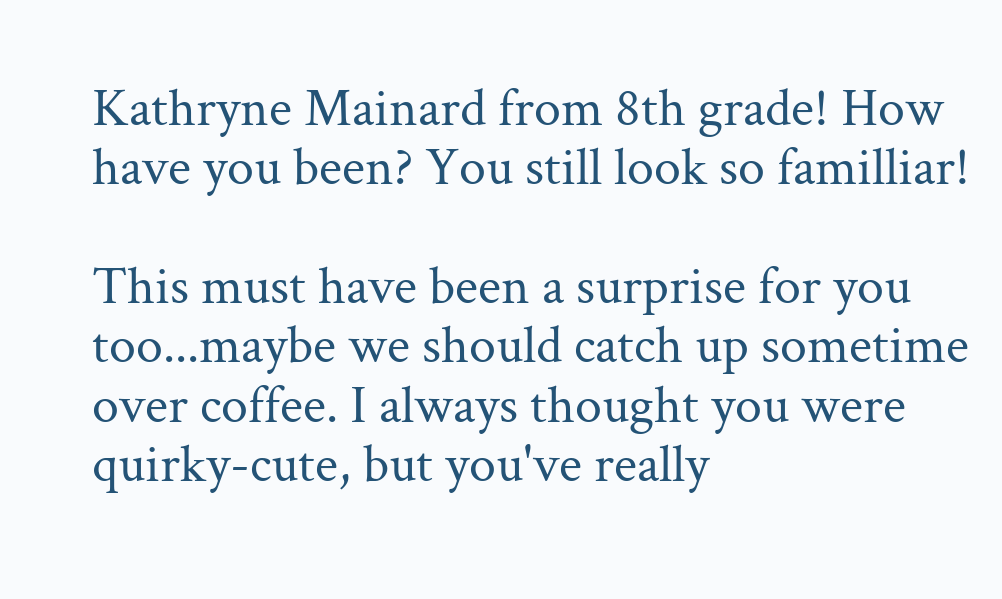Kathryne Mainard from 8th grade! How have you been? You still look so familliar!

This must have been a surprise for you too...maybe we should catch up sometime over coffee. I always thought you were quirky-cute, but you've really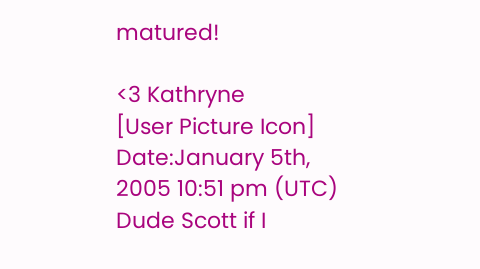matured!

<3 Kathryne
[User Picture Icon]
Date:January 5th, 2005 10:51 pm (UTC)
Dude Scott if I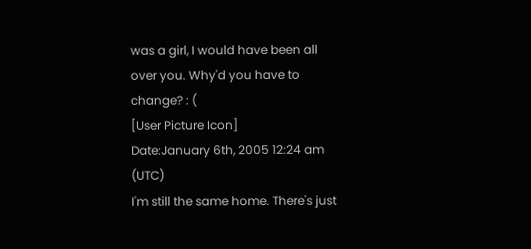was a girl, I would have been all over you. Why'd you have to change? : (
[User Picture Icon]
Date:January 6th, 2005 12:24 am (UTC)
I'm still the same home. There's just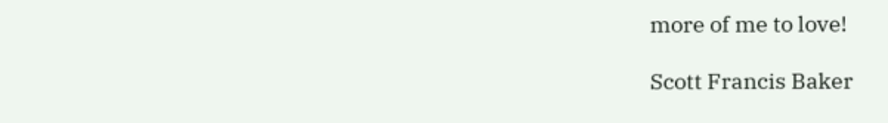more of me to love!

Scott Francis Baker